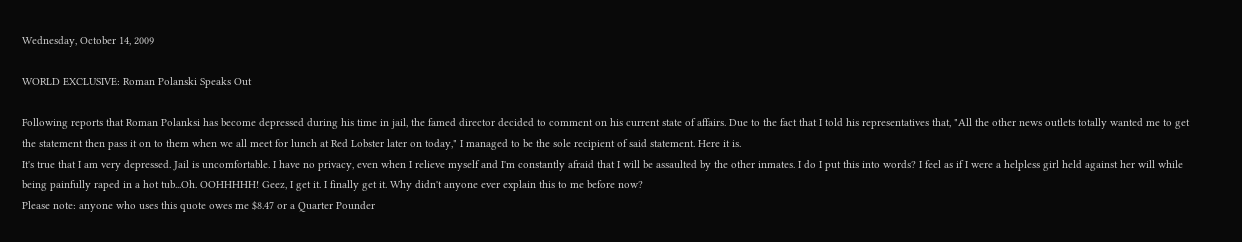Wednesday, October 14, 2009

WORLD EXCLUSIVE: Roman Polanski Speaks Out

Following reports that Roman Polanksi has become depressed during his time in jail, the famed director decided to comment on his current state of affairs. Due to the fact that I told his representatives that, "All the other news outlets totally wanted me to get the statement then pass it on to them when we all meet for lunch at Red Lobster later on today," I managed to be the sole recipient of said statement. Here it is.
It's true that I am very depressed. Jail is uncomfortable. I have no privacy, even when I relieve myself and I'm constantly afraid that I will be assaulted by the other inmates. I do I put this into words? I feel as if I were a helpless girl held against her will while being painfully raped in a hot tub...Oh. OOHHHHH! Geez, I get it. I finally get it. Why didn't anyone ever explain this to me before now?
Please note: anyone who uses this quote owes me $8.47 or a Quarter Pounder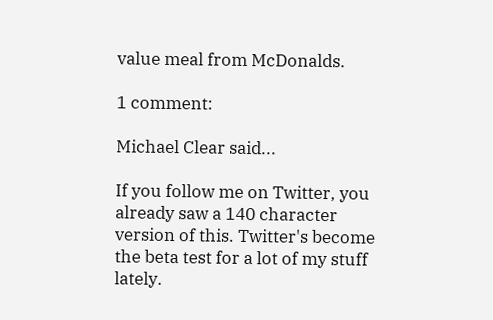value meal from McDonalds.

1 comment:

Michael Clear said...

If you follow me on Twitter, you already saw a 140 character version of this. Twitter's become the beta test for a lot of my stuff lately.